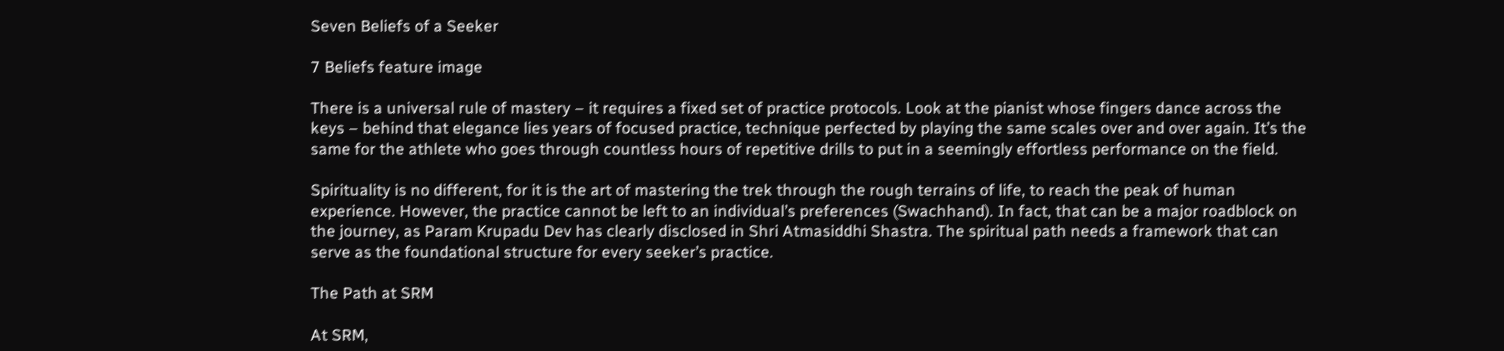Seven Beliefs of a Seeker

7 Beliefs feature image

There is a universal rule of mastery – it requires a fixed set of practice protocols. Look at the pianist whose fingers dance across the keys – behind that elegance lies years of focused practice, technique perfected by playing the same scales over and over again. It’s the same for the athlete who goes through countless hours of repetitive drills to put in a seemingly effortless performance on the field.

Spirituality is no different, for it is the art of mastering the trek through the rough terrains of life, to reach the peak of human experience. However, the practice cannot be left to an individual’s preferences (Swachhand). In fact, that can be a major roadblock on the journey, as Param Krupadu Dev has clearly disclosed in Shri Atmasiddhi Shastra. The spiritual path needs a framework that can serve as the foundational structure for every seeker’s practice.

The Path at SRM

At SRM,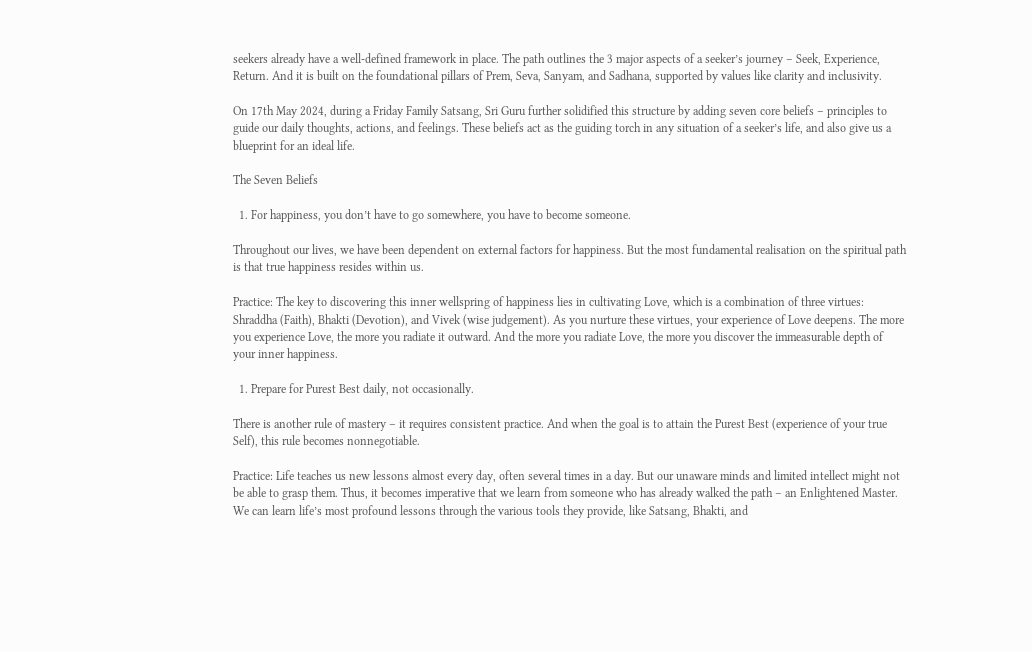seekers already have a well-defined framework in place. The path outlines the 3 major aspects of a seeker’s journey – Seek, Experience, Return. And it is built on the foundational pillars of Prem, Seva, Sanyam, and Sadhana, supported by values like clarity and inclusivity.

On 17th May 2024, during a Friday Family Satsang, Sri Guru further solidified this structure by adding seven core beliefs – principles to guide our daily thoughts, actions, and feelings. These beliefs act as the guiding torch in any situation of a seeker’s life, and also give us a blueprint for an ideal life.

The Seven Beliefs

  1. For happiness, you don’t have to go somewhere, you have to become someone.

Throughout our lives, we have been dependent on external factors for happiness. But the most fundamental realisation on the spiritual path is that true happiness resides within us.

Practice: The key to discovering this inner wellspring of happiness lies in cultivating Love, which is a combination of three virtues: Shraddha (Faith), Bhakti (Devotion), and Vivek (wise judgement). As you nurture these virtues, your experience of Love deepens. The more you experience Love, the more you radiate it outward. And the more you radiate Love, the more you discover the immeasurable depth of your inner happiness.

  1. Prepare for Purest Best daily, not occasionally.

There is another rule of mastery – it requires consistent practice. And when the goal is to attain the Purest Best (experience of your true Self), this rule becomes nonnegotiable.

Practice: Life teaches us new lessons almost every day, often several times in a day. But our unaware minds and limited intellect might not be able to grasp them. Thus, it becomes imperative that we learn from someone who has already walked the path – an Enlightened Master. We can learn life’s most profound lessons through the various tools they provide, like Satsang, Bhakti, and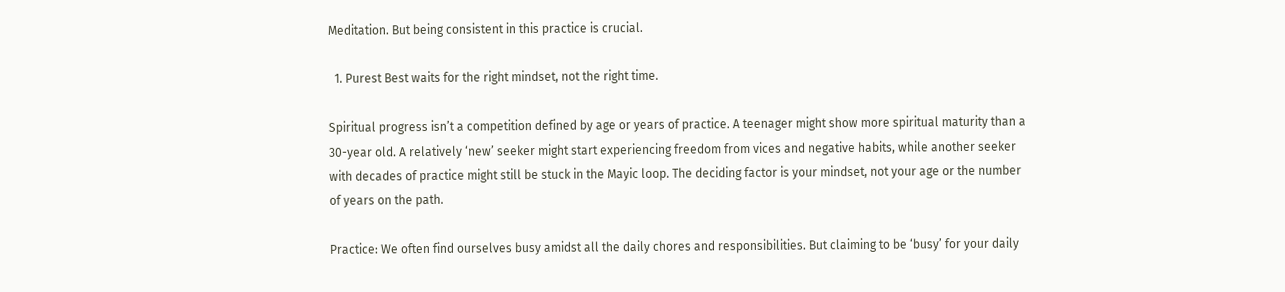Meditation. But being consistent in this practice is crucial.

  1. Purest Best waits for the right mindset, not the right time.

Spiritual progress isn’t a competition defined by age or years of practice. A teenager might show more spiritual maturity than a 30-year old. A relatively ‘new’ seeker might start experiencing freedom from vices and negative habits, while another seeker with decades of practice might still be stuck in the Mayic loop. The deciding factor is your mindset, not your age or the number of years on the path.

Practice: We often find ourselves busy amidst all the daily chores and responsibilities. But claiming to be ‘busy’ for your daily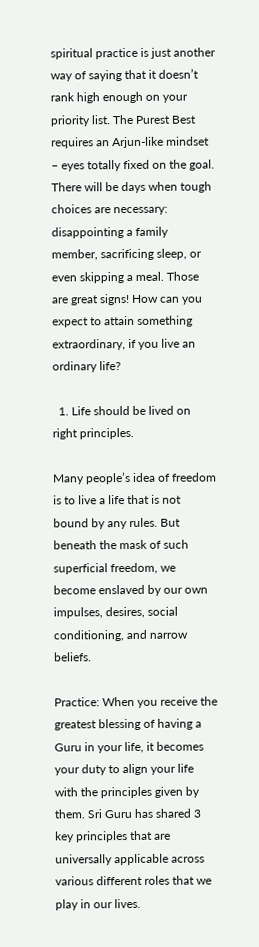spiritual practice is just another way of saying that it doesn’t rank high enough on your priority list. The Purest Best requires an Arjun-like mindset – eyes totally fixed on the goal. There will be days when tough choices are necessary: disappointing a family member, sacrificing sleep, or even skipping a meal. Those are great signs! How can you expect to attain something extraordinary, if you live an ordinary life?

  1. Life should be lived on right principles.

Many people’s idea of freedom is to live a life that is not bound by any rules. But beneath the mask of such superficial freedom, we become enslaved by our own impulses, desires, social conditioning, and narrow beliefs.

Practice: When you receive the greatest blessing of having a Guru in your life, it becomes your duty to align your life with the principles given by them. Sri Guru has shared 3 key principles that are universally applicable across various different roles that we play in our lives.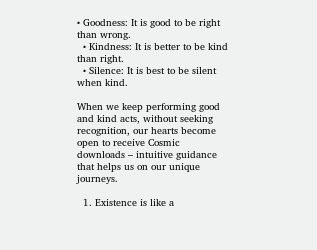• Goodness: It is good to be right than wrong.
  • Kindness: It is better to be kind than right.
  • Silence: It is best to be silent when kind.

When we keep performing good and kind acts, without seeking recognition, our hearts become open to receive Cosmic downloads – intuitive guidance that helps us on our unique journeys.

  1. Existence is like a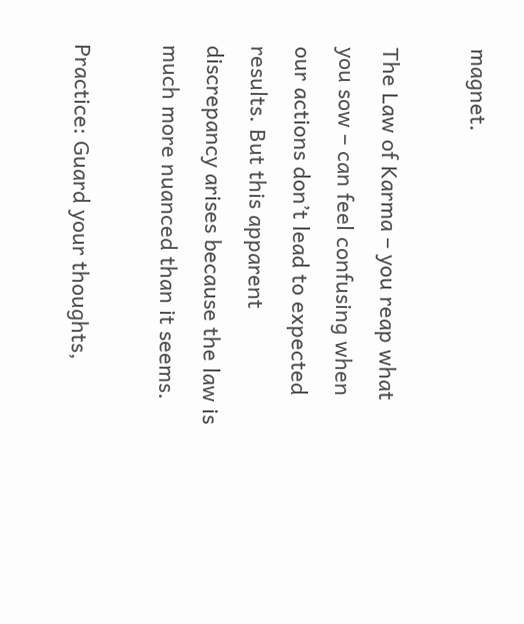magnet.

The Law of Karma – you reap what you sow – can feel confusing when our actions don’t lead to expected results. But this apparent discrepancy arises because the law is much more nuanced than it seems.

Practice: Guard your thoughts,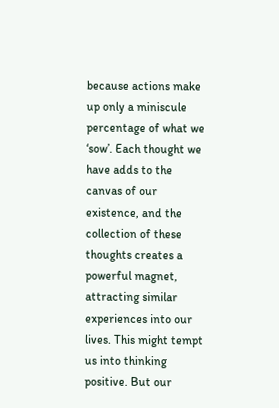because actions make up only a miniscule percentage of what we ‘sow’. Each thought we have adds to the canvas of our existence, and the collection of these thoughts creates a powerful magnet, attracting similar experiences into our lives. This might tempt us into thinking positive. But our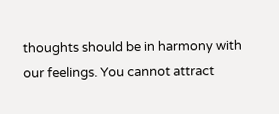thoughts should be in harmony with our feelings. You cannot attract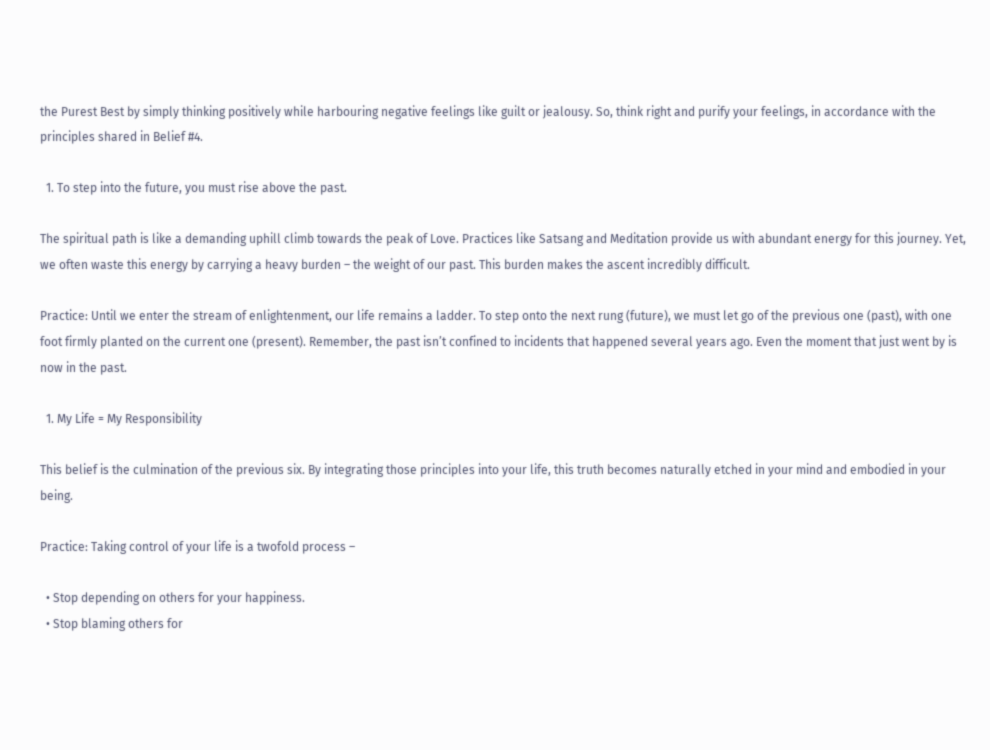the Purest Best by simply thinking positively while harbouring negative feelings like guilt or jealousy. So, think right and purify your feelings, in accordance with the principles shared in Belief #4.

  1. To step into the future, you must rise above the past.

The spiritual path is like a demanding uphill climb towards the peak of Love. Practices like Satsang and Meditation provide us with abundant energy for this journey. Yet, we often waste this energy by carrying a heavy burden – the weight of our past. This burden makes the ascent incredibly difficult.

Practice: Until we enter the stream of enlightenment, our life remains a ladder. To step onto the next rung (future), we must let go of the previous one (past), with one foot firmly planted on the current one (present). Remember, the past isn’t confined to incidents that happened several years ago. Even the moment that just went by is now in the past.

  1. My Life = My Responsibility

This belief is the culmination of the previous six. By integrating those principles into your life, this truth becomes naturally etched in your mind and embodied in your being.

Practice: Taking control of your life is a twofold process –

  • Stop depending on others for your happiness.
  • Stop blaming others for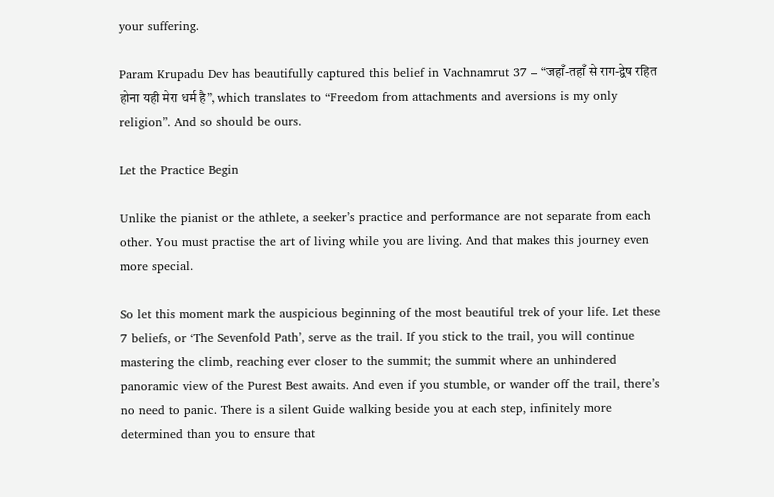your suffering.

Param Krupadu Dev has beautifully captured this belief in Vachnamrut 37 – “जहाँ-तहाँ से राग-द्वेष रहित होना यही मेरा धर्म है”, which translates to “Freedom from attachments and aversions is my only religion”. And so should be ours.

Let the Practice Begin

Unlike the pianist or the athlete, a seeker’s practice and performance are not separate from each other. You must practise the art of living while you are living. And that makes this journey even more special.

So let this moment mark the auspicious beginning of the most beautiful trek of your life. Let these 7 beliefs, or ‘The Sevenfold Path’, serve as the trail. If you stick to the trail, you will continue mastering the climb, reaching ever closer to the summit; the summit where an unhindered panoramic view of the Purest Best awaits. And even if you stumble, or wander off the trail, there’s no need to panic. There is a silent Guide walking beside you at each step, infinitely more determined than you to ensure that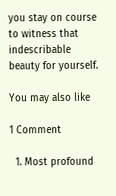you stay on course to witness that indescribable beauty for yourself.

You may also like

1 Comment

  1. Most profound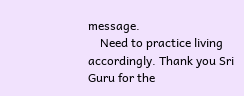message.
    Need to practice living accordingly. Thank you Sri Guru for the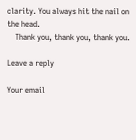clarity. You always hit the nail on the head.
    Thank you, thank you, thank you.

Leave a reply

Your email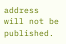address will not be published.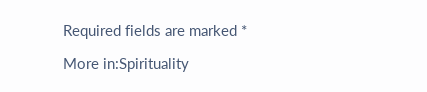Required fields are marked *

More in:Spirituality